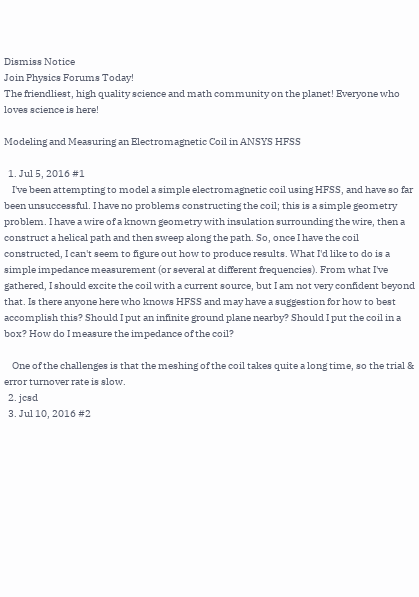Dismiss Notice
Join Physics Forums Today!
The friendliest, high quality science and math community on the planet! Everyone who loves science is here!

Modeling and Measuring an Electromagnetic Coil in ANSYS HFSS

  1. Jul 5, 2016 #1
    I've been attempting to model a simple electromagnetic coil using HFSS, and have so far been unsuccessful. I have no problems constructing the coil; this is a simple geometry problem. I have a wire of a known geometry with insulation surrounding the wire, then a construct a helical path and then sweep along the path. So, once I have the coil constructed, I can't seem to figure out how to produce results. What I'd like to do is a simple impedance measurement (or several at different frequencies). From what I've gathered, I should excite the coil with a current source, but I am not very confident beyond that. Is there anyone here who knows HFSS and may have a suggestion for how to best accomplish this? Should I put an infinite ground plane nearby? Should I put the coil in a box? How do I measure the impedance of the coil?

    One of the challenges is that the meshing of the coil takes quite a long time, so the trial & error turnover rate is slow.
  2. jcsd
  3. Jul 10, 2016 #2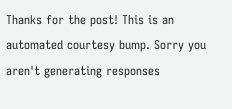Thanks for the post! This is an automated courtesy bump. Sorry you aren't generating responses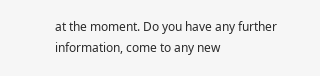at the moment. Do you have any further information, come to any new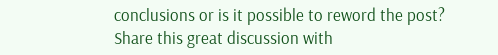conclusions or is it possible to reword the post?
Share this great discussion with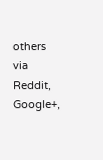others via Reddit, Google+,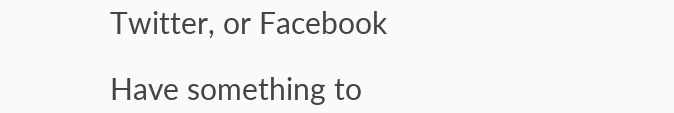Twitter, or Facebook

Have something to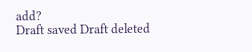add?
Draft saved Draft deleted